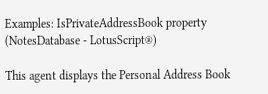Examples: IsPrivateAddressBook property (NotesDatabase - LotusScript®)

This agent displays the Personal Address Book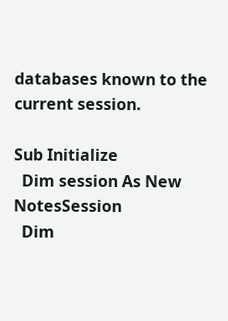databases known to the current session.

Sub Initialize
  Dim session As New NotesSession
  Dim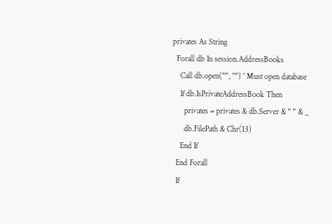privates As String
  Forall db In session.AddressBooks
    Call db.open("", "") ' Must open database
    If db.IsPrivateAddressBook Then
      privates = privates & db.Server & " " & _
      db.FilePath & Chr(13)
    End If
  End Forall
  If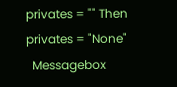privates = "" Then privates = "None"
  Messagebox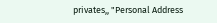privates,, "Personal Address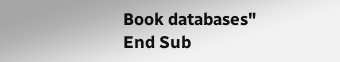Book databases"
End Sub